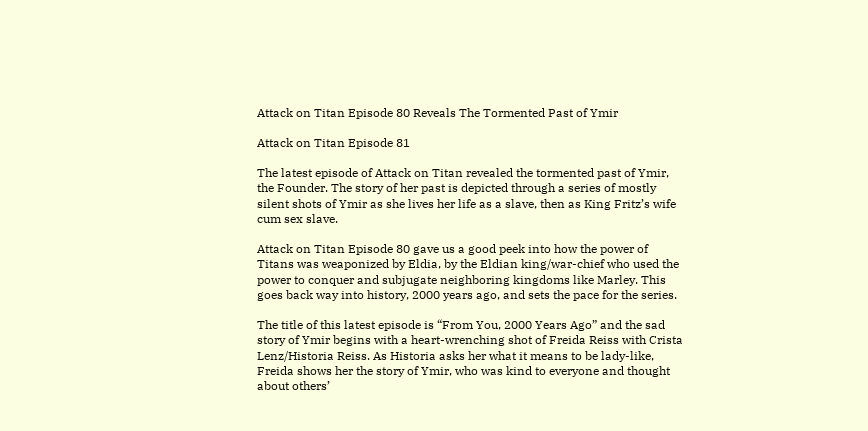Attack on Titan Episode 80 Reveals The Tormented Past of Ymir

Attack on Titan Episode 81

The latest episode of Attack on Titan revealed the tormented past of Ymir, the Founder. The story of her past is depicted through a series of mostly silent shots of Ymir as she lives her life as a slave, then as King Fritz’s wife cum sex slave.

Attack on Titan Episode 80 gave us a good peek into how the power of Titans was weaponized by Eldia, by the Eldian king/war-chief who used the power to conquer and subjugate neighboring kingdoms like Marley. This goes back way into history, 2000 years ago, and sets the pace for the series.

The title of this latest episode is “From You, 2000 Years Ago” and the sad story of Ymir begins with a heart-wrenching shot of Freida Reiss with Crista Lenz/Historia Reiss. As Historia asks her what it means to be lady-like, Freida shows her the story of Ymir, who was kind to everyone and thought about others’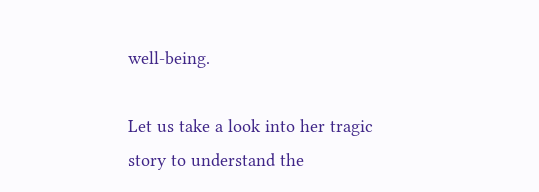well-being.

Let us take a look into her tragic story to understand the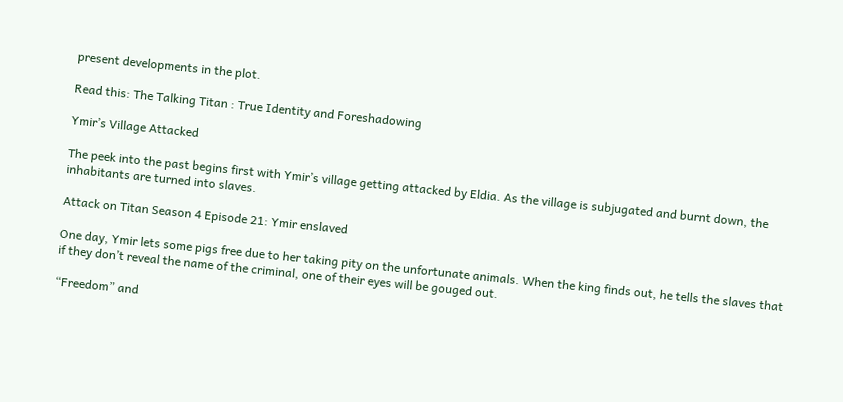present developments in the plot.

Read this: The Talking Titan : True Identity and Foreshadowing

Ymir’s Village Attacked

The peek into the past begins first with Ymir’s village getting attacked by Eldia. As the village is subjugated and burnt down, the inhabitants are turned into slaves.

Attack on Titan Season 4 Episode 21: Ymir enslaved

One day, Ymir lets some pigs free due to her taking pity on the unfortunate animals. When the king finds out, he tells the slaves that if they don’t reveal the name of the criminal, one of their eyes will be gouged out.

“Freedom” and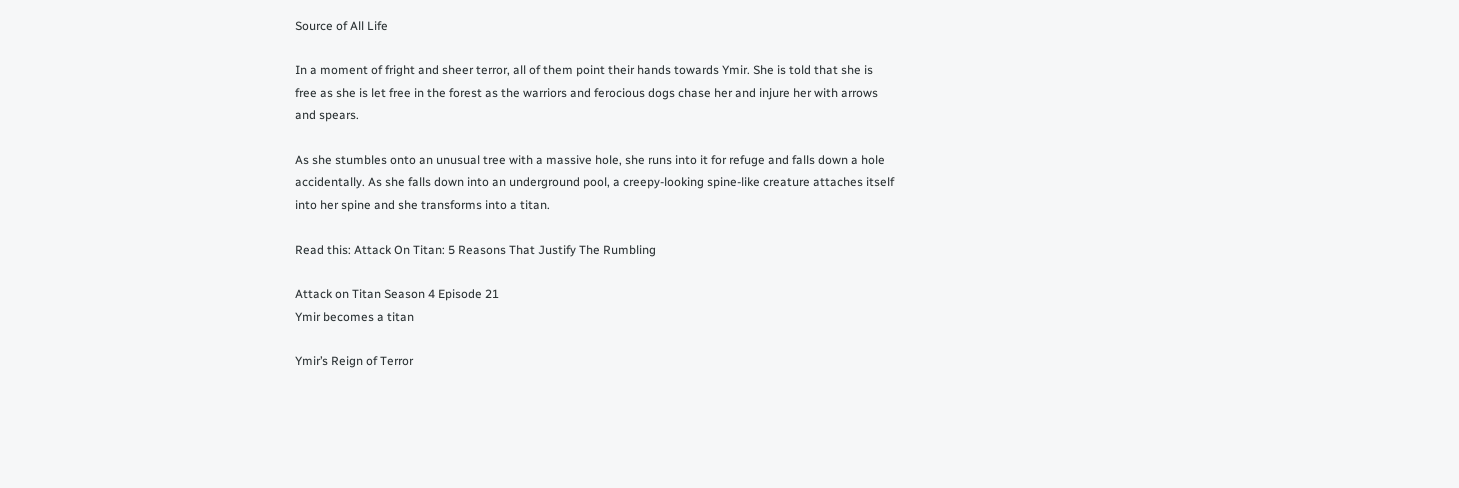Source of All Life

In a moment of fright and sheer terror, all of them point their hands towards Ymir. She is told that she is free as she is let free in the forest as the warriors and ferocious dogs chase her and injure her with arrows and spears.

As she stumbles onto an unusual tree with a massive hole, she runs into it for refuge and falls down a hole accidentally. As she falls down into an underground pool, a creepy-looking spine-like creature attaches itself into her spine and she transforms into a titan.

Read this: Attack On Titan: 5 Reasons That Justify The Rumbling

Attack on Titan Season 4 Episode 21
Ymir becomes a titan

Ymir’s Reign of Terror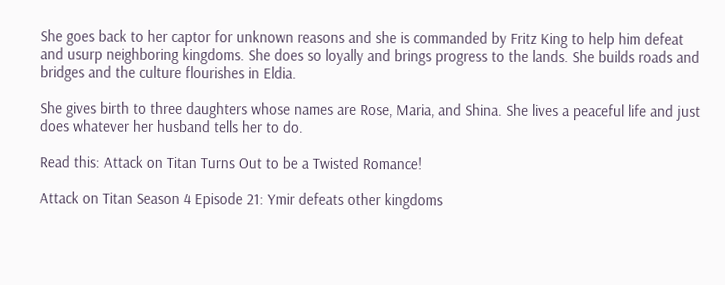She goes back to her captor for unknown reasons and she is commanded by Fritz King to help him defeat and usurp neighboring kingdoms. She does so loyally and brings progress to the lands. She builds roads and bridges and the culture flourishes in Eldia.

She gives birth to three daughters whose names are Rose, Maria, and Shina. She lives a peaceful life and just does whatever her husband tells her to do.

Read this: Attack on Titan Turns Out to be a Twisted Romance!

Attack on Titan Season 4 Episode 21: Ymir defeats other kingdoms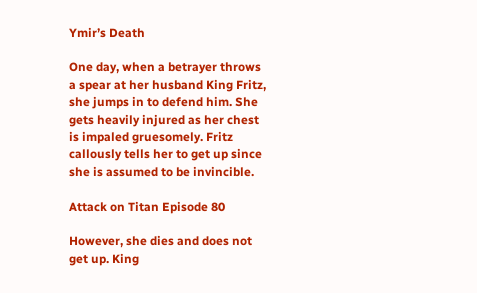Ymir’s Death

One day, when a betrayer throws a spear at her husband King Fritz, she jumps in to defend him. She gets heavily injured as her chest is impaled gruesomely. Fritz callously tells her to get up since she is assumed to be invincible.

Attack on Titan Episode 80

However, she dies and does not get up. King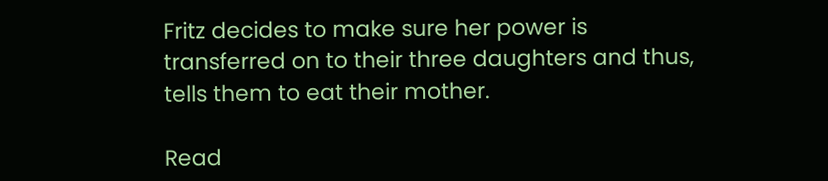Fritz decides to make sure her power is transferred on to their three daughters and thus, tells them to eat their mother.

Read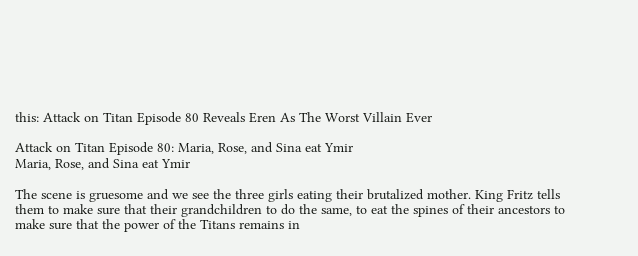this: Attack on Titan Episode 80 Reveals Eren As The Worst Villain Ever

Attack on Titan Episode 80: Maria, Rose, and Sina eat Ymir
Maria, Rose, and Sina eat Ymir

The scene is gruesome and we see the three girls eating their brutalized mother. King Fritz tells them to make sure that their grandchildren to do the same, to eat the spines of their ancestors to make sure that the power of the Titans remains in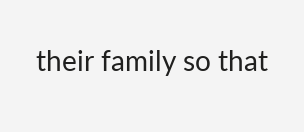their family so that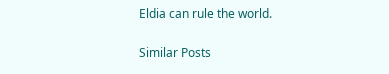Eldia can rule the world.


Similar Posts